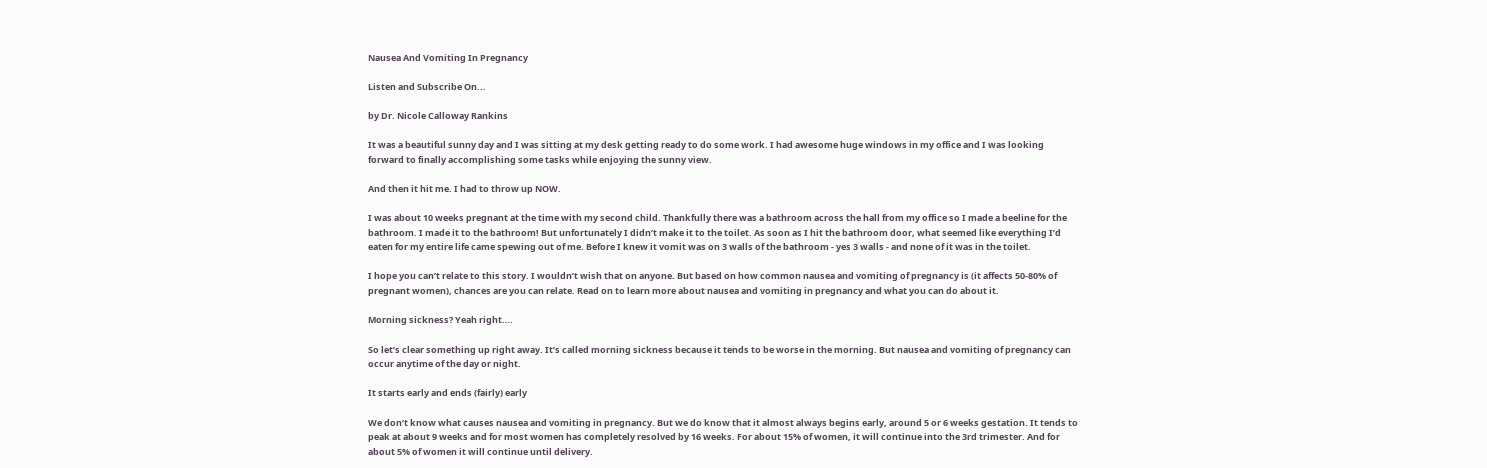Nausea And Vomiting In Pregnancy

Listen and Subscribe On...

by Dr. Nicole Calloway Rankins

It was a beautiful sunny day and I was sitting at my desk getting ready to do some work. I had awesome huge windows in my office and I was looking forward to finally accomplishing some tasks while enjoying the sunny view.

And then it hit me. I had to throw up NOW.

I was about 10 weeks pregnant at the time with my second child. Thankfully there was a bathroom across the hall from my office so I made a beeline for the bathroom. I made it to the bathroom! But unfortunately I didn’t make it to the toilet. As soon as I hit the bathroom door, what seemed like everything I’d eaten for my entire life came spewing out of me. Before I knew it vomit was on 3 walls of the bathroom - yes 3 walls - and none of it was in the toilet.

I hope you can’t relate to this story. I wouldn’t wish that on anyone. But based on how common nausea and vomiting of pregnancy is (it affects 50-80% of pregnant women), chances are you can relate. Read on to learn more about nausea and vomiting in pregnancy and what you can do about it.

Morning sickness? Yeah right….

So let’s clear something up right away. It’s called morning sickness because it tends to be worse in the morning. But nausea and vomiting of pregnancy can occur anytime of the day or night.

It starts early and ends (fairly) early

We don’t know what causes nausea and vomiting in pregnancy. But we do know that it almost always begins early, around 5 or 6 weeks gestation. It tends to peak at about 9 weeks and for most women has completely resolved by 16 weeks. For about 15% of women, it will continue into the 3rd trimester. And for about 5% of women it will continue until delivery.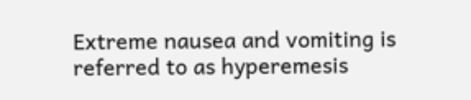Extreme nausea and vomiting is referred to as hyperemesis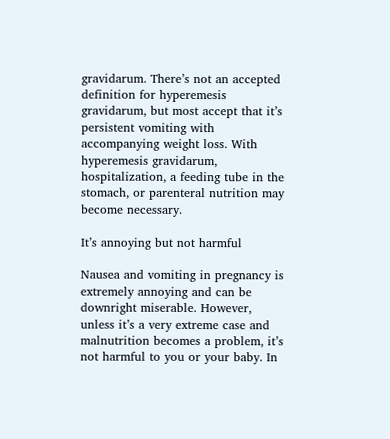gravidarum. There’s not an accepted definition for hyperemesis gravidarum, but most accept that it’s persistent vomiting with accompanying weight loss. With hyperemesis gravidarum, hospitalization, a feeding tube in the stomach, or parenteral nutrition may become necessary.

It’s annoying but not harmful

Nausea and vomiting in pregnancy is extremely annoying and can be downright miserable. However, unless it’s a very extreme case and malnutrition becomes a problem, it’s not harmful to you or your baby. In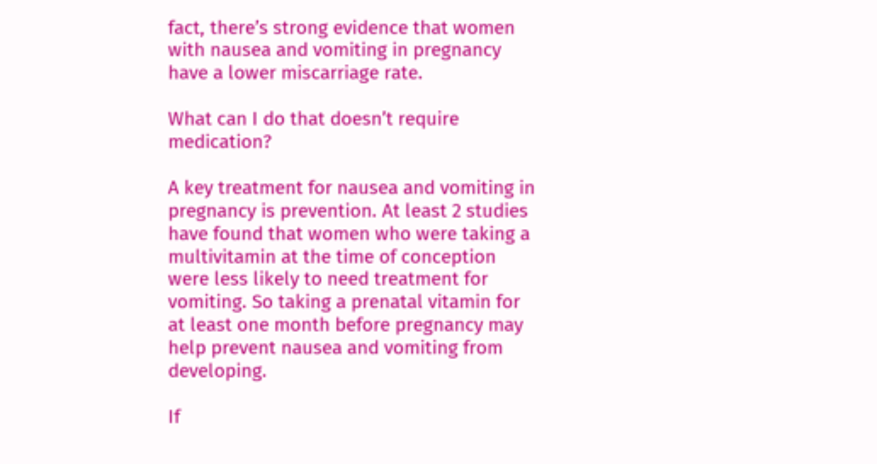fact, there’s strong evidence that women with nausea and vomiting in pregnancy have a lower miscarriage rate.

What can I do that doesn’t require medication?

A key treatment for nausea and vomiting in pregnancy is prevention. At least 2 studies have found that women who were taking a multivitamin at the time of conception were less likely to need treatment for vomiting. So taking a prenatal vitamin for at least one month before pregnancy may help prevent nausea and vomiting from developing.

If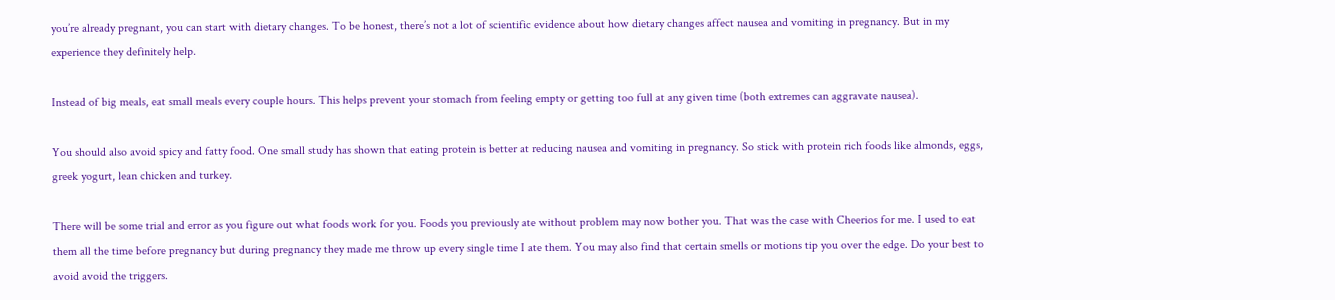you’re already pregnant, you can start with dietary changes. To be honest, there’s not a lot of scientific evidence about how dietary changes affect nausea and vomiting in pregnancy. But in my experience they definitely help.

Instead of big meals, eat small meals every couple hours. This helps prevent your stomach from feeling empty or getting too full at any given time (both extremes can aggravate nausea).

You should also avoid spicy and fatty food. One small study has shown that eating protein is better at reducing nausea and vomiting in pregnancy. So stick with protein rich foods like almonds, eggs, greek yogurt, lean chicken and turkey.

There will be some trial and error as you figure out what foods work for you. Foods you previously ate without problem may now bother you. That was the case with Cheerios for me. I used to eat them all the time before pregnancy but during pregnancy they made me throw up every single time I ate them. You may also find that certain smells or motions tip you over the edge. Do your best to avoid avoid the triggers.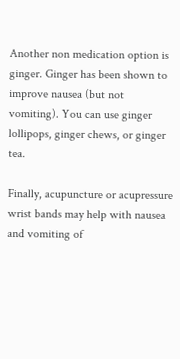Another non medication option is ginger. Ginger has been shown to improve nausea (but not vomiting). You can use ginger lollipops, ginger chews, or ginger tea.

Finally, acupuncture or acupressure wrist bands may help with nausea and vomiting of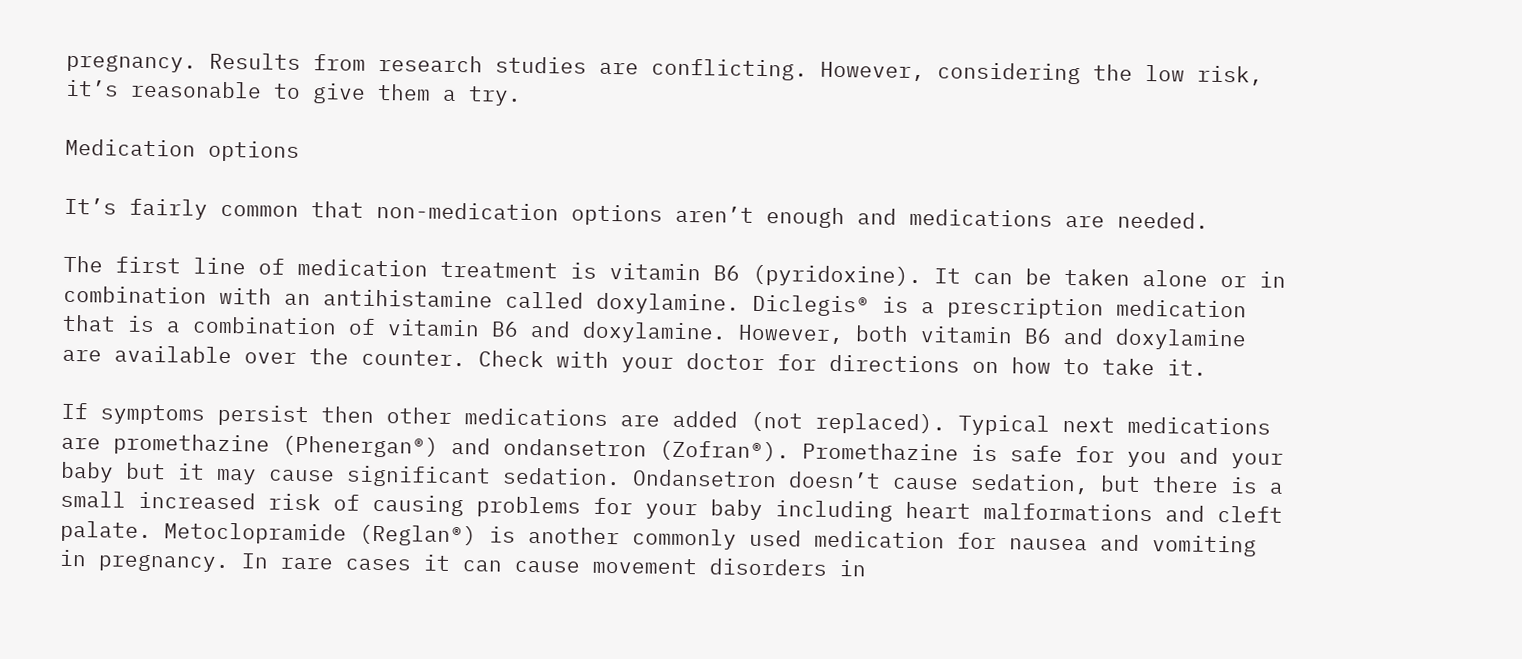pregnancy. Results from research studies are conflicting. However, considering the low risk, it’s reasonable to give them a try.

Medication options

It’s fairly common that non-medication options aren’t enough and medications are needed.

The first line of medication treatment is vitamin B6 (pyridoxine). It can be taken alone or in combination with an antihistamine called doxylamine. Diclegis® is a prescription medication that is a combination of vitamin B6 and doxylamine. However, both vitamin B6 and doxylamine are available over the counter. Check with your doctor for directions on how to take it.

If symptoms persist then other medications are added (not replaced). Typical next medications are promethazine (Phenergan®) and ondansetron (Zofran®). Promethazine is safe for you and your baby but it may cause significant sedation. Ondansetron doesn’t cause sedation, but there is a small increased risk of causing problems for your baby including heart malformations and cleft palate. Metoclopramide (Reglan®) is another commonly used medication for nausea and vomiting in pregnancy. In rare cases it can cause movement disorders in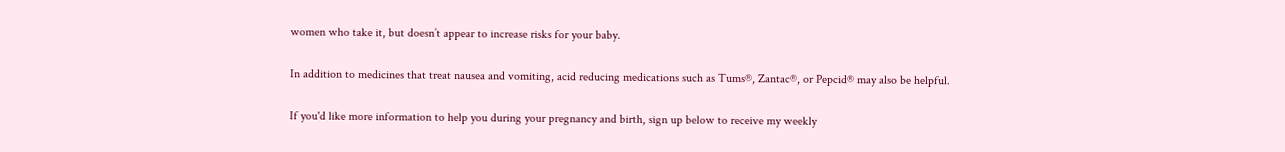women who take it, but doesn’t appear to increase risks for your baby.

In addition to medicines that treat nausea and vomiting, acid reducing medications such as Tums®, Zantac®, or Pepcid® may also be helpful.

If you'd like more information to help you during your pregnancy and birth, sign up below to receive my weekly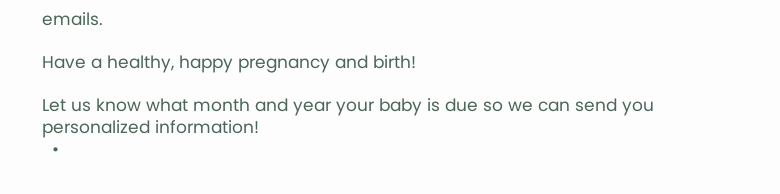emails.

Have a healthy, happy pregnancy and birth!

Let us know what month and year your baby is due so we can send you personalized information!
  •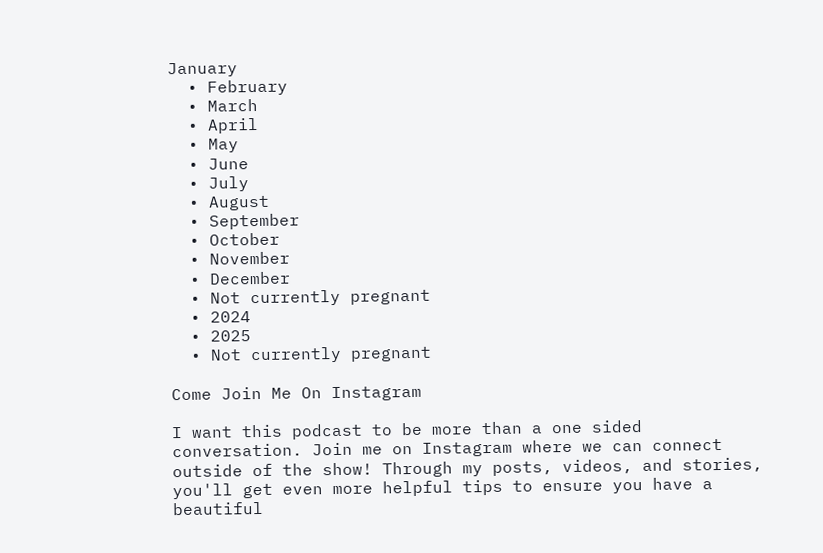January
  • February
  • March
  • April
  • May
  • June
  • July
  • August
  • September
  • October
  • November
  • December
  • Not currently pregnant
  • 2024
  • 2025
  • Not currently pregnant

Come Join Me On Instagram

I want this podcast to be more than a one sided conversation. Join me on Instagram where we can connect outside of the show! Through my posts, videos, and stories, you'll get even more helpful tips to ensure you have a beautiful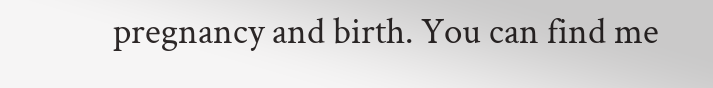pregnancy and birth. You can find me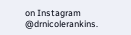on Instagram @drnicolerankins.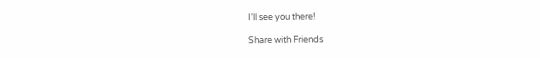I'll see you there!

Share with Friends